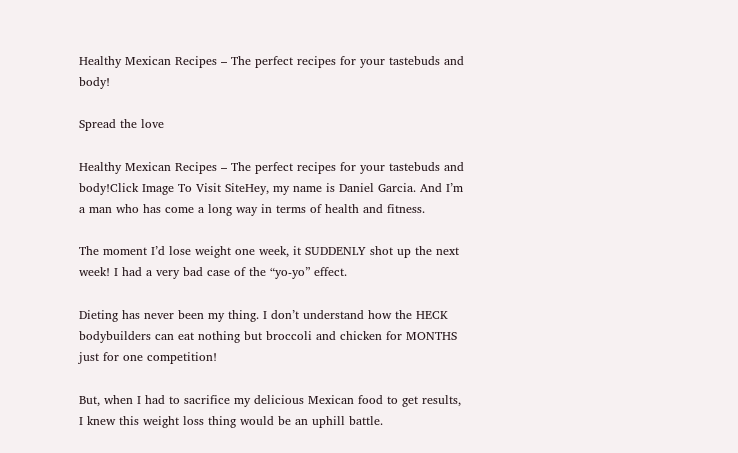Healthy Mexican Recipes – The perfect recipes for your tastebuds and body!

Spread the love

Healthy Mexican Recipes – The perfect recipes for your tastebuds and body!Click Image To Visit SiteHey, my name is Daniel Garcia. And I’m a man who has come a long way in terms of health and fitness.

The moment I’d lose weight one week, it SUDDENLY shot up the next week! I had a very bad case of the “yo-yo” effect.

Dieting has never been my thing. I don’t understand how the HECK bodybuilders can eat nothing but broccoli and chicken for MONTHS just for one competition!

But, when I had to sacrifice my delicious Mexican food to get results, I knew this weight loss thing would be an uphill battle.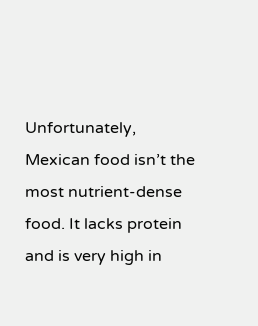Unfortunately, Mexican food isn’t the most nutrient-dense food. It lacks protein and is very high in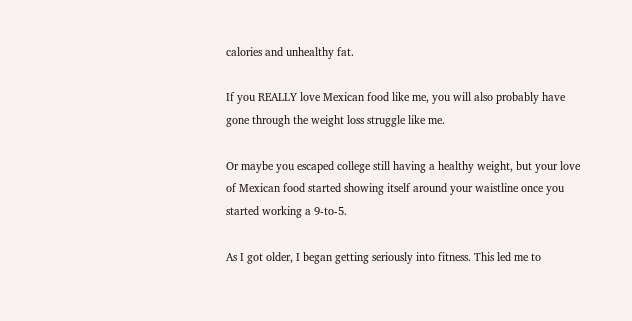calories and unhealthy fat.

If you REALLY love Mexican food like me, you will also probably have gone through the weight loss struggle like me.

Or maybe you escaped college still having a healthy weight, but your love of Mexican food started showing itself around your waistline once you started working a 9-to-5.

As I got older, I began getting seriously into fitness. This led me to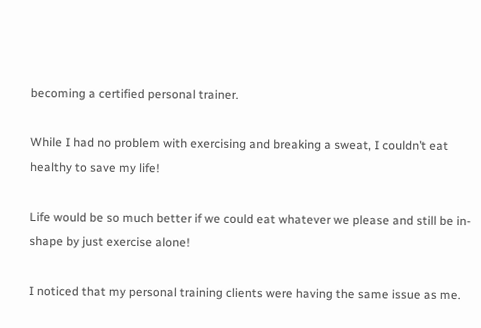becoming a certified personal trainer.

While I had no problem with exercising and breaking a sweat, I couldn’t eat healthy to save my life!

Life would be so much better if we could eat whatever we please and still be in-shape by just exercise alone!

I noticed that my personal training clients were having the same issue as me.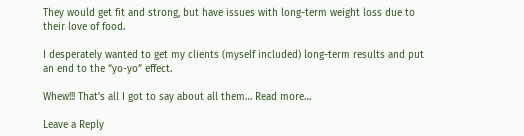They would get fit and strong, but have issues with long-term weight loss due to their love of food.

I desperately wanted to get my clients (myself included) long-term results and put an end to the “yo-yo” effect.

Whew!!! That’s all I got to say about all them… Read more…

Leave a Reply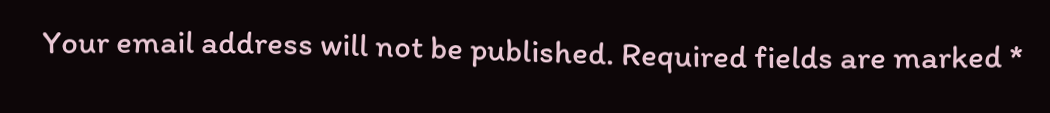Your email address will not be published. Required fields are marked *